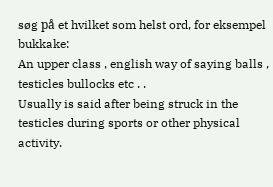søg på et hvilket som helst ord, for eksempel bukkake:
An upper class , english way of saying balls , testicles bullocks etc . .
Usually is said after being struck in the testicles during sports or other physical activity.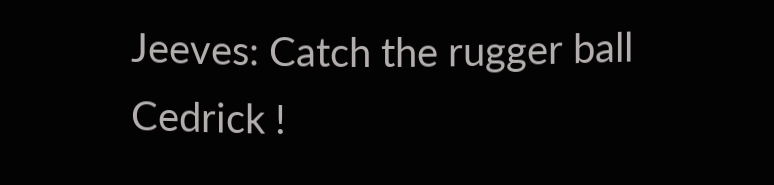Jeeves: Catch the rugger ball Cedrick !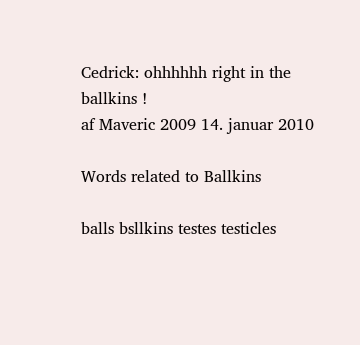Cedrick: ohhhhhh right in the ballkins !
af Maveric 2009 14. januar 2010

Words related to Ballkins

balls bsllkins testes testicles